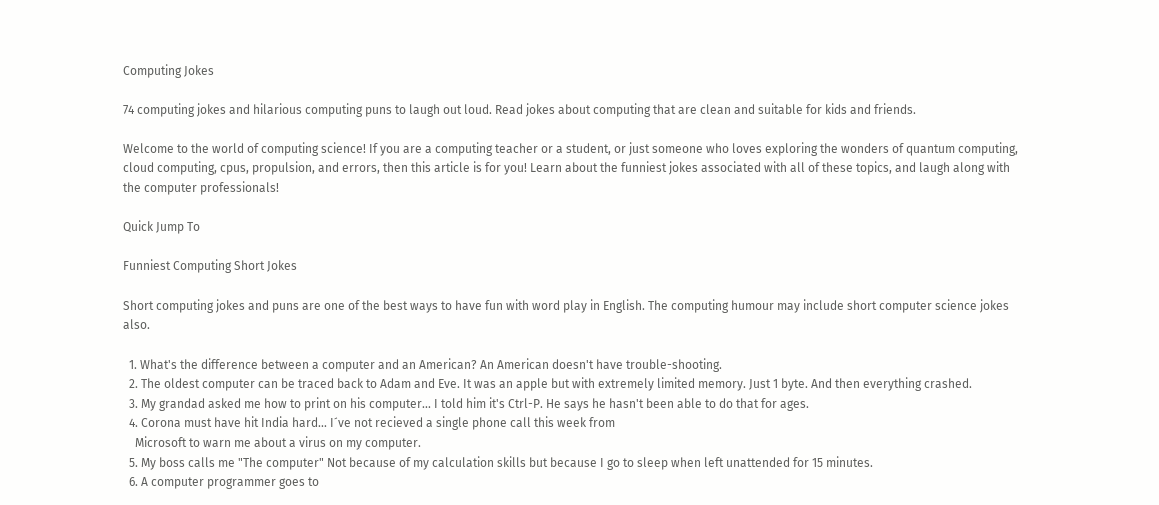Computing Jokes

74 computing jokes and hilarious computing puns to laugh out loud. Read jokes about computing that are clean and suitable for kids and friends.

Welcome to the world of computing science! If you are a computing teacher or a student, or just someone who loves exploring the wonders of quantum computing, cloud computing, cpus, propulsion, and errors, then this article is for you! Learn about the funniest jokes associated with all of these topics, and laugh along with the computer professionals!

Quick Jump To

Funniest Computing Short Jokes

Short computing jokes and puns are one of the best ways to have fun with word play in English. The computing humour may include short computer science jokes also.

  1. What's the difference between a computer and an American? An American doesn't have trouble-shooting.
  2. The oldest computer can be traced back to Adam and Eve. It was an apple but with extremely limited memory. Just 1 byte. And then everything crashed.
  3. My grandad asked me how to print on his computer... I told him it's Ctrl-P. He says he hasn't been able to do that for ages.
  4. Corona must have hit India hard... I´ve not recieved a single phone call this week from
    Microsoft to warn me about a virus on my computer.
  5. My boss calls me "The computer" Not because of my calculation skills but because I go to sleep when left unattended for 15 minutes.
  6. A computer programmer goes to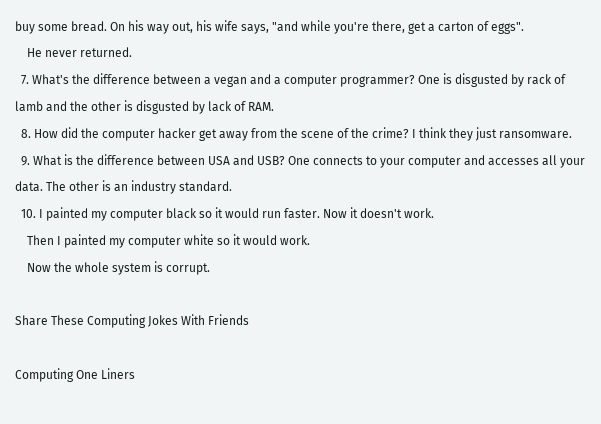buy some bread. On his way out, his wife says, "and while you're there, get a carton of eggs".
    He never returned.
  7. What's the difference between a vegan and a computer programmer? One is disgusted by rack of lamb and the other is disgusted by lack of RAM.
  8. How did the computer hacker get away from the scene of the crime? I think they just ransomware.
  9. What is the difference between USA and USB? One connects to your computer and accesses all your data. The other is an industry standard.
  10. I painted my computer black so it would run faster. Now it doesn't work.
    Then I painted my computer white so it would work.
    Now the whole system is corrupt.

Share These Computing Jokes With Friends

Computing One Liners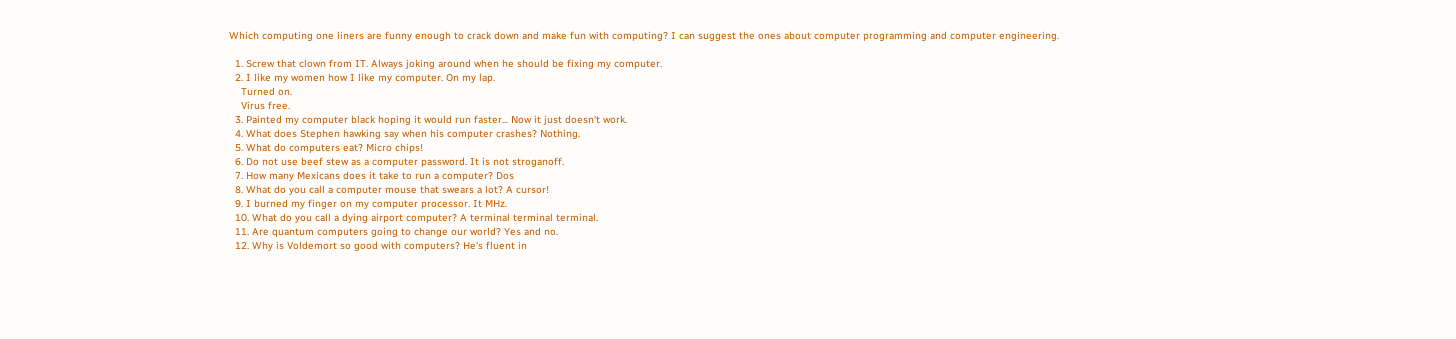Which computing one liners are funny enough to crack down and make fun with computing? I can suggest the ones about computer programming and computer engineering.

  1. Screw that clown from IT. Always joking around when he should be fixing my computer.
  2. I like my women how I like my computer. On my lap.
    Turned on.
    Virus free.
  3. Painted my computer black hoping it would run faster... Now it just doesn't work.
  4. What does Stephen hawking say when his computer crashes? Nothing.
  5. What do computers eat? Micro chips!
  6. Do not use beef stew as a computer password. It is not stroganoff.
  7. How many Mexicans does it take to run a computer? Dos
  8. What do you call a computer mouse that swears a lot? A cursor!
  9. I burned my finger on my computer processor. It MHz.
  10. What do you call a dying airport computer? A terminal terminal terminal.
  11. Are quantum computers going to change our world? Yes and no.
  12. Why is Voldemort so good with computers? He's fluent in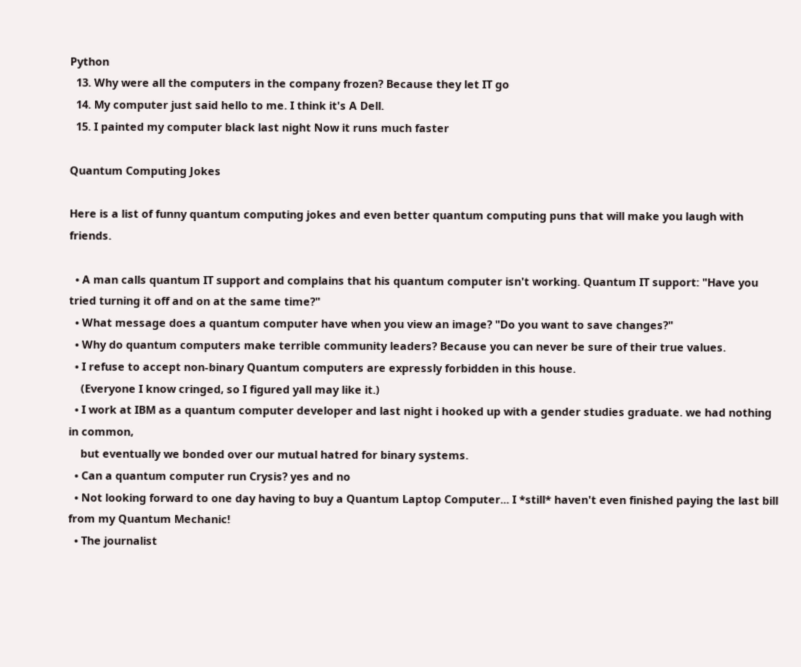Python
  13. Why were all the computers in the company frozen? Because they let IT go
  14. My computer just said hello to me. I think it's A Dell.
  15. I painted my computer black last night Now it runs much faster

Quantum Computing Jokes

Here is a list of funny quantum computing jokes and even better quantum computing puns that will make you laugh with friends.

  • A man calls quantum IT support and complains that his quantum computer isn't working. Quantum IT support: "Have you tried turning it off and on at the same time?"
  • What message does a quantum computer have when you view an image? "Do you want to save changes?"
  • Why do quantum computers make terrible community leaders? Because you can never be sure of their true values.
  • I refuse to accept non-binary Quantum computers are expressly forbidden in this house.
    (Everyone I know cringed, so I figured yall may like it.)
  • I work at IBM as a quantum computer developer and last night i hooked up with a gender studies graduate. we had nothing in common,
    but eventually we bonded over our mutual hatred for binary systems.
  • Can a quantum computer run Crysis? yes and no
  • Not looking forward to one day having to buy a Quantum Laptop Computer... I *still* haven't even finished paying the last bill from my Quantum Mechanic!
  • The journalist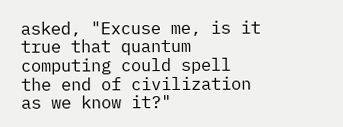asked, "Excuse me, is it true that quantum computing could spell the end of civilization as we know it?"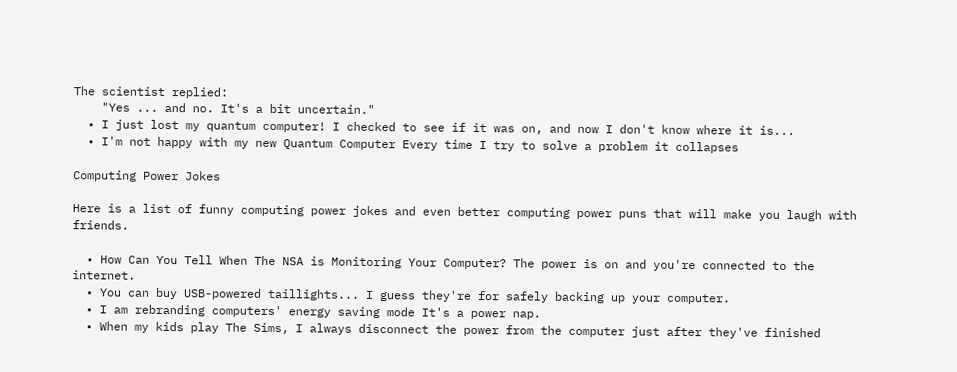The scientist replied:
    "Yes ... and no. It's a bit uncertain."
  • I just lost my quantum computer! I checked to see if it was on, and now I don't know where it is...
  • I'm not happy with my new Quantum Computer Every time I try to solve a problem it collapses

Computing Power Jokes

Here is a list of funny computing power jokes and even better computing power puns that will make you laugh with friends.

  • How Can You Tell When The NSA is Monitoring Your Computer? The power is on and you're connected to the internet.
  • You can buy USB-powered taillights... I guess they're for safely backing up your computer.
  • I am rebranding computers' energy saving mode It's a power nap.
  • When my kids play The Sims, I always disconnect the power from the computer just after they've finished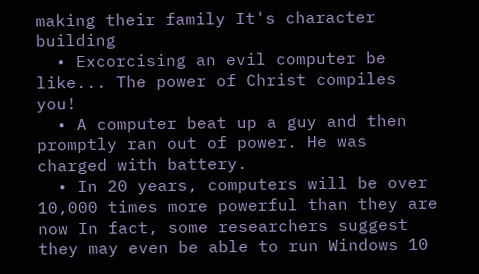making their family It's character building
  • Excorcising an evil computer be like... The power of Christ compiles you!
  • A computer beat up a guy and then promptly ran out of power. He was charged with battery.
  • In 20 years, computers will be over 10,000 times more powerful than they are now In fact, some researchers suggest they may even be able to run Windows 10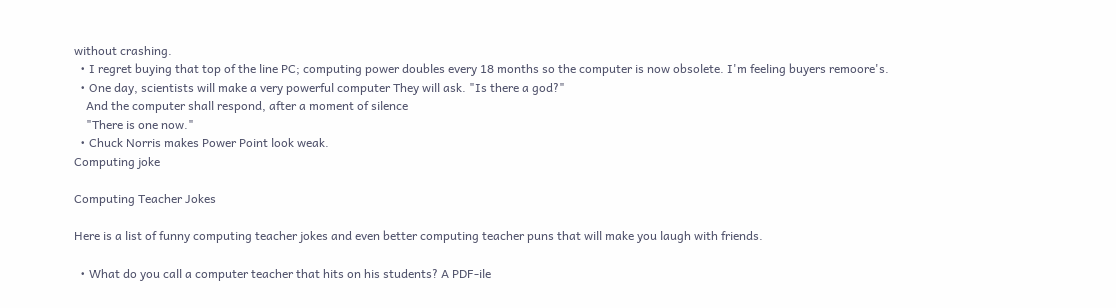without crashing.
  • I regret buying that top of the line PC; computing power doubles every 18 months so the computer is now obsolete. I'm feeling buyers remoore's.
  • One day, scientists will make a very powerful computer They will ask. "Is there a god?"
    And the computer shall respond, after a moment of silence
    "There is one now."
  • Chuck Norris makes Power Point look weak.
Computing joke

Computing Teacher Jokes

Here is a list of funny computing teacher jokes and even better computing teacher puns that will make you laugh with friends.

  • What do you call a computer teacher that hits on his students? A PDF-ile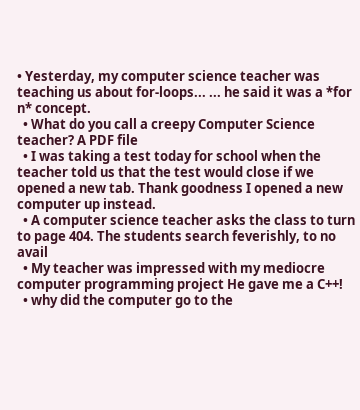• Yesterday, my computer science teacher was teaching us about for-loops... ... he said it was a *for n* concept.
  • What do you call a creepy Computer Science teacher? A PDF file
  • I was taking a test today for school when the teacher told us that the test would close if we opened a new tab. Thank goodness I opened a new computer up instead.
  • A computer science teacher asks the class to turn to page 404. The students search feverishly, to no avail
  • My teacher was impressed with my mediocre computer programming project He gave me a C++!
  • why did the computer go to the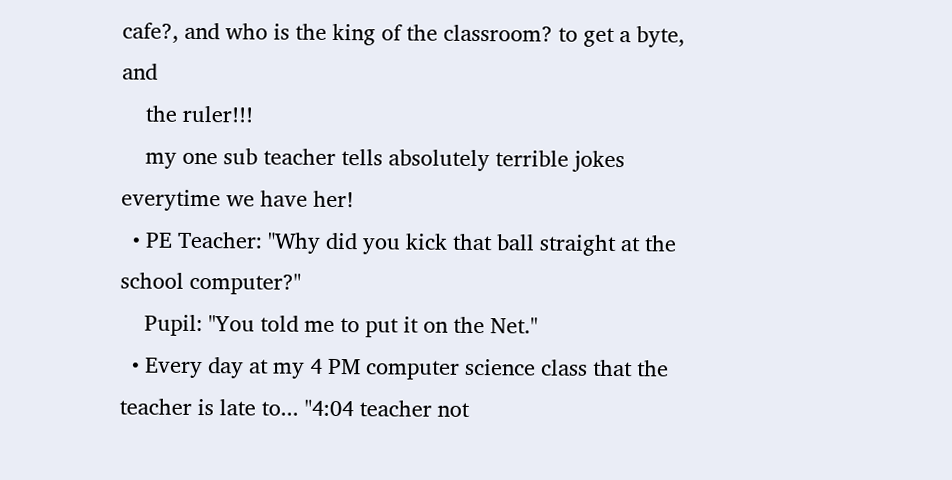cafe?, and who is the king of the classroom? to get a byte, and
    the ruler!!!
    my one sub teacher tells absolutely terrible jokes everytime we have her!
  • PE Teacher: "Why did you kick that ball straight at the school computer?"
    Pupil: "You told me to put it on the Net."
  • Every day at my 4 PM computer science class that the teacher is late to... "4:04 teacher not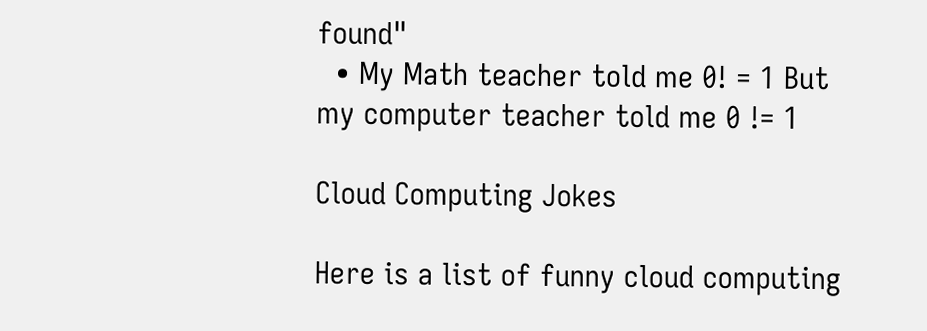found"
  • My Math teacher told me 0! = 1 But my computer teacher told me 0 != 1

Cloud Computing Jokes

Here is a list of funny cloud computing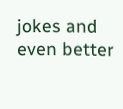jokes and even better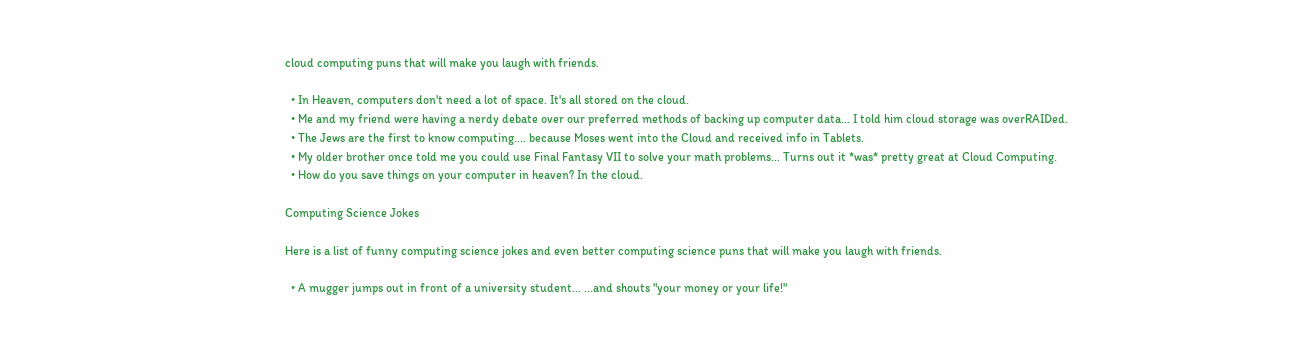cloud computing puns that will make you laugh with friends.

  • In Heaven, computers don't need a lot of space. It's all stored on the cloud.
  • Me and my friend were having a nerdy debate over our preferred methods of backing up computer data... I told him cloud storage was overRAIDed.
  • The Jews are the first to know computing.... because Moses went into the Cloud and received info in Tablets.
  • My older brother once told me you could use Final Fantasy VII to solve your math problems... Turns out it *was* pretty great at Cloud Computing.
  • How do you save things on your computer in heaven? In the cloud.

Computing Science Jokes

Here is a list of funny computing science jokes and even better computing science puns that will make you laugh with friends.

  • A mugger jumps out in front of a university student... ...and shouts "your money or your life!"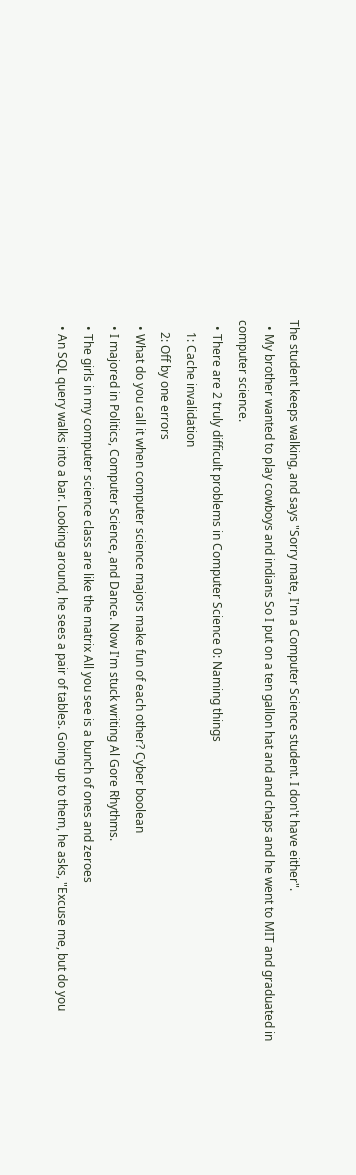The student keeps walking, and says "Sorry mate, I'm a Computer Science student. I don't have either".
  • My brother wanted to play cowboys and indians So I put on a ten gallon hat and and chaps and he went to MIT and graduated in computer science.
  • There are 2 truly difficult problems in Computer Science 0: Naming things
    1: Cache invalidation
    2: Off by one errors
  • What do you call it when computer science majors make fun of each other? Cyber boolean
  • I majored in Politics, Computer Science, and Dance. Now I'm stuck writing Al Gore Rhythms.
  • The girls in my computer science class are like the matrix All you see is a bunch of ones and zeroes
  • An SQL query walks into a bar. Looking around, he sees a pair of tables. Going up to them, he asks, "Excuse me, but do you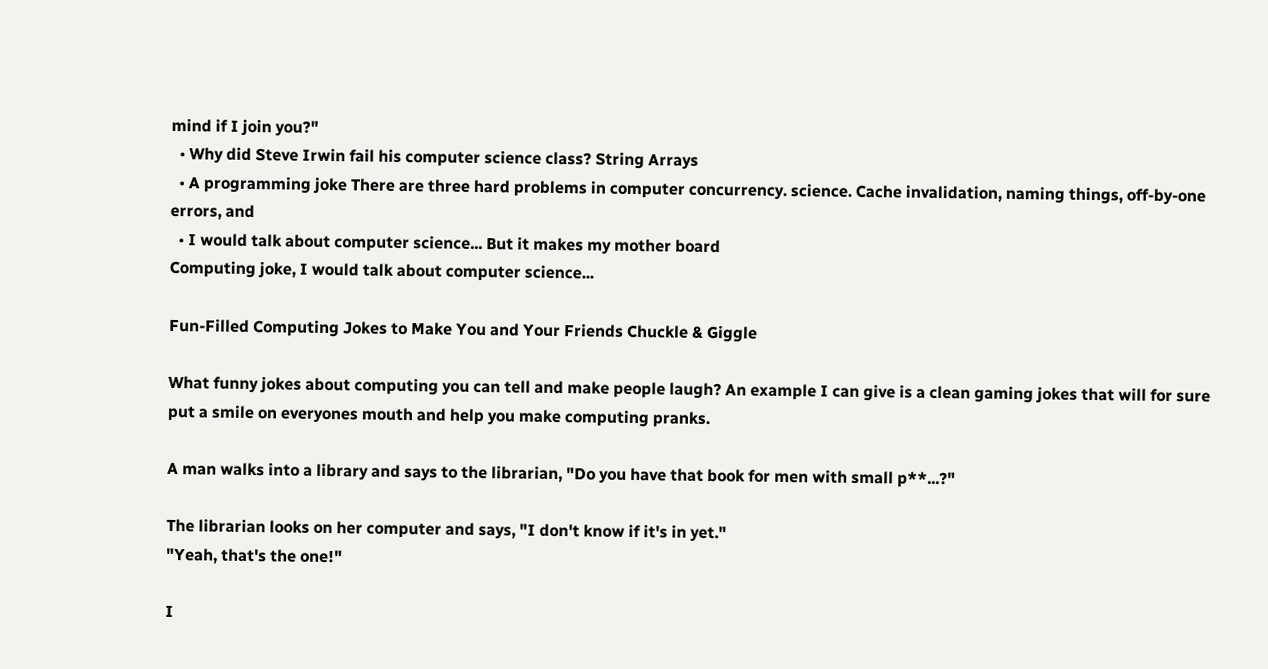mind if I join you?"
  • Why did Steve Irwin fail his computer science class? String Arrays
  • A programming joke There are three hard problems in computer concurrency. science. Cache invalidation, naming things, off-by-one errors, and
  • I would talk about computer science... But it makes my mother board
Computing joke, I would talk about computer science...

Fun-Filled Computing Jokes to Make You and Your Friends Chuckle & Giggle

What funny jokes about computing you can tell and make people laugh? An example I can give is a clean gaming jokes that will for sure put a smile on everyones mouth and help you make computing pranks.

A man walks into a library and says to the librarian, "Do you have that book for men with small p**...?"

The librarian looks on her computer and says, "I don't know if it's in yet."
"Yeah, that's the one!"

I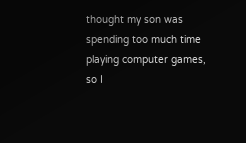thought my son was spending too much time playing computer games, so I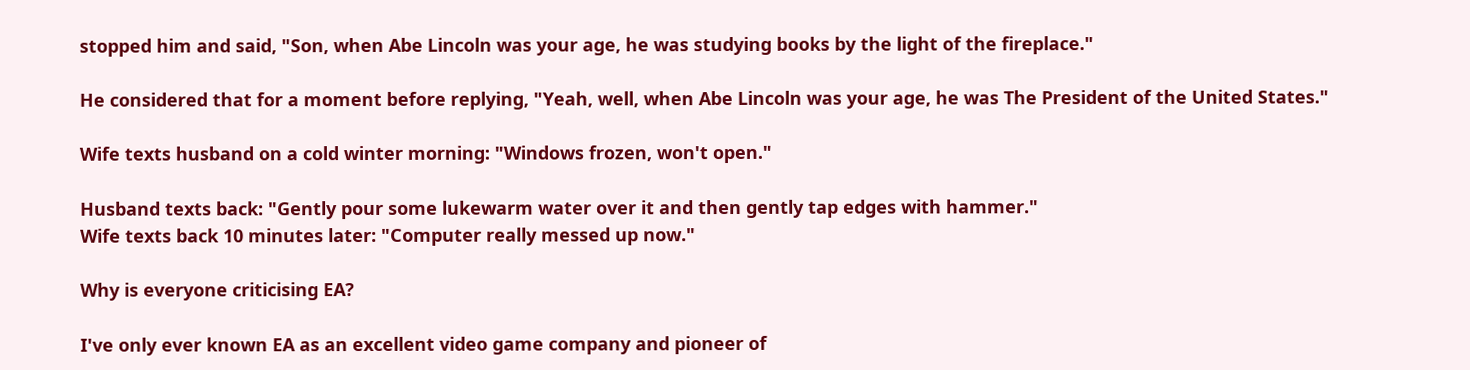stopped him and said, "Son, when Abe Lincoln was your age, he was studying books by the light of the fireplace."

He considered that for a moment before replying, "Yeah, well, when Abe Lincoln was your age, he was The President of the United States."

Wife texts husband on a cold winter morning: "Windows frozen, won't open."

Husband texts back: "Gently pour some lukewarm water over it and then gently tap edges with hammer."
Wife texts back 10 minutes later: "Computer really messed up now."

Why is everyone criticising EA?

I've only ever known EA as an excellent video game company and pioneer of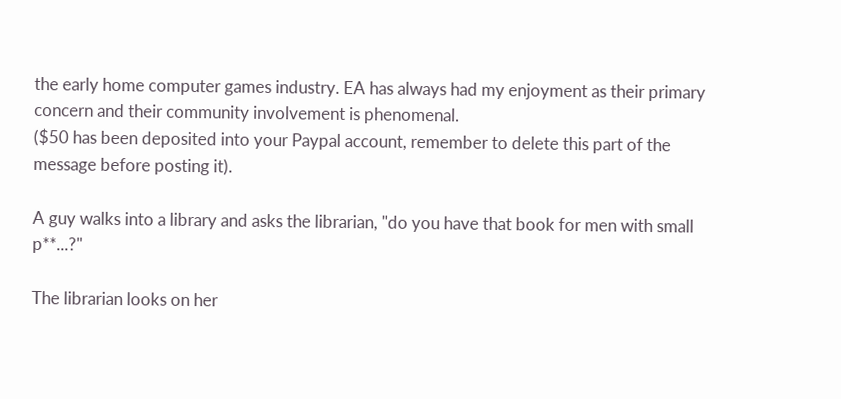the early home computer games industry. EA has always had my enjoyment as their primary concern and their community involvement is phenomenal.
($50 has been deposited into your Paypal account, remember to delete this part of the message before posting it).

A guy walks into a library and asks the librarian, "do you have that book for men with small p**...?"

The librarian looks on her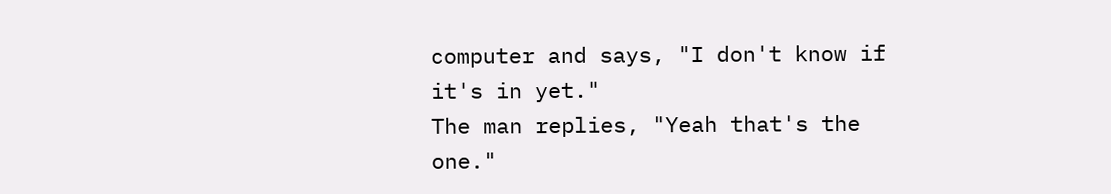computer and says, "I don't know if it's in yet."
The man replies, "Yeah that's the one."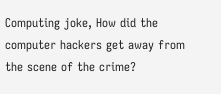Computing joke, How did the computer hackers get away from the scene of the crime?